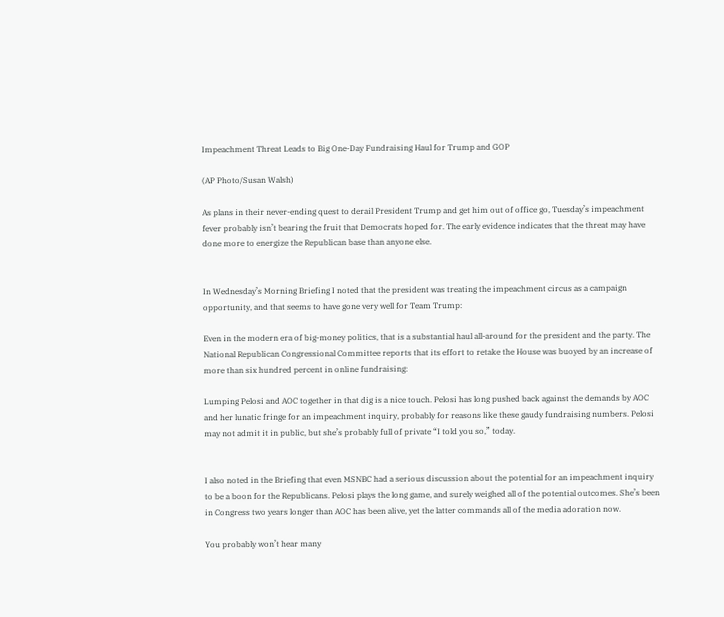Impeachment Threat Leads to Big One-Day Fundraising Haul for Trump and GOP

(AP Photo/Susan Walsh)

As plans in their never-ending quest to derail President Trump and get him out of office go, Tuesday’s impeachment fever probably isn’t bearing the fruit that Democrats hoped for. The early evidence indicates that the threat may have done more to energize the Republican base than anyone else.


In Wednesday’s Morning Briefing I noted that the president was treating the impeachment circus as a campaign opportunity, and that seems to have gone very well for Team Trump:

Even in the modern era of big-money politics, that is a substantial haul all-around for the president and the party. The National Republican Congressional Committee reports that its effort to retake the House was buoyed by an increase of more than six hundred percent in online fundraising:

Lumping Pelosi and AOC together in that dig is a nice touch. Pelosi has long pushed back against the demands by AOC and her lunatic fringe for an impeachment inquiry, probably for reasons like these gaudy fundraising numbers. Pelosi may not admit it in public, but she’s probably full of private “I told you so,” today.


I also noted in the Briefing that even MSNBC had a serious discussion about the potential for an impeachment inquiry to be a boon for the Republicans. Pelosi plays the long game, and surely weighed all of the potential outcomes. She’s been in Congress two years longer than AOC has been alive, yet the latter commands all of the media adoration now.

You probably won’t hear many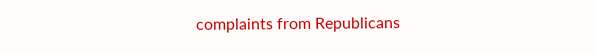complaints from Republicans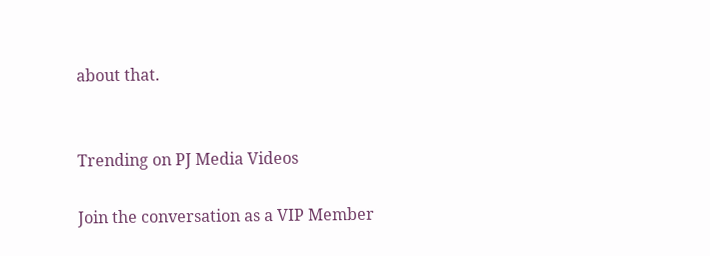about that.


Trending on PJ Media Videos

Join the conversation as a VIP Member